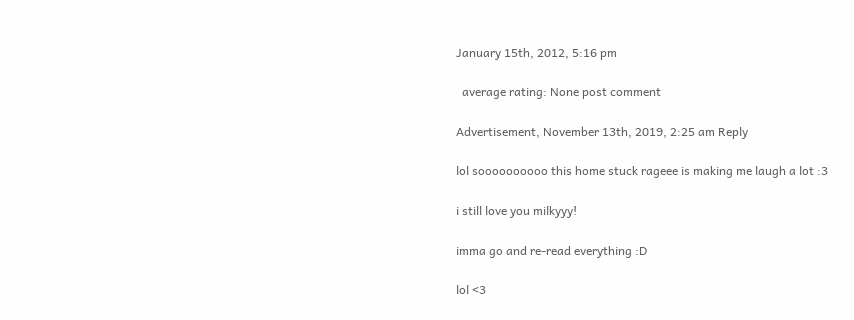January 15th, 2012, 5:16 pm

  average rating: None post comment

Advertisement, November 13th, 2019, 2:25 am Reply

lol soooooooooo this home stuck rageee is making me laugh a lot :3

i still love you milkyyy!

imma go and re-read everything :D

lol <3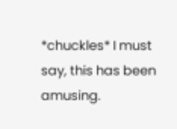*chuckles* I must say, this has been amusing.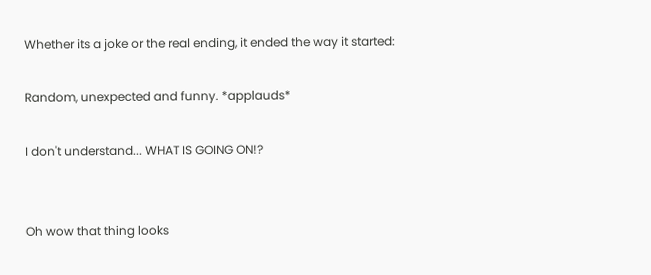Whether its a joke or the real ending, it ended the way it started:

Random, unexpected and funny. *applauds*

I don't understand... WHAT IS GOING ON!?


Oh wow that thing looks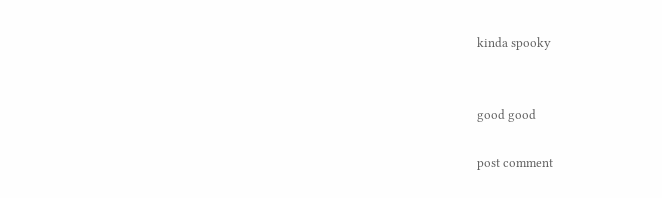kinda spooky


good good

post comment